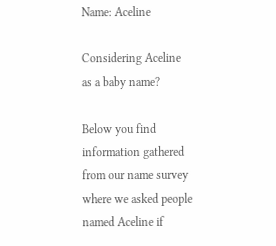Name: Aceline

Considering Aceline as a baby name?

Below you find information gathered from our name survey where we asked people named Aceline if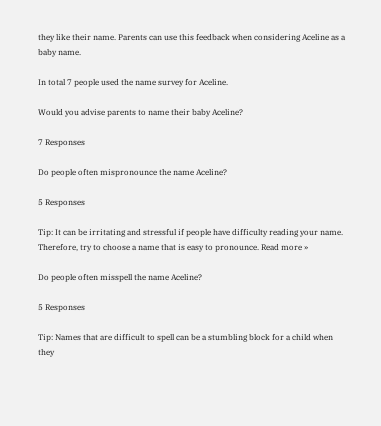they like their name. Parents can use this feedback when considering Aceline as a baby name.

In total 7 people used the name survey for Aceline.

Would you advise parents to name their baby Aceline?

7 Responses

Do people often mispronounce the name Aceline?

5 Responses

Tip: It can be irritating and stressful if people have difficulty reading your name. Therefore, try to choose a name that is easy to pronounce. Read more »

Do people often misspell the name Aceline?

5 Responses

Tip: Names that are difficult to spell can be a stumbling block for a child when they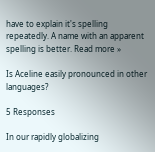have to explain it's spelling repeatedly. A name with an apparent spelling is better. Read more »

Is Aceline easily pronounced in other languages?

5 Responses

In our rapidly globalizing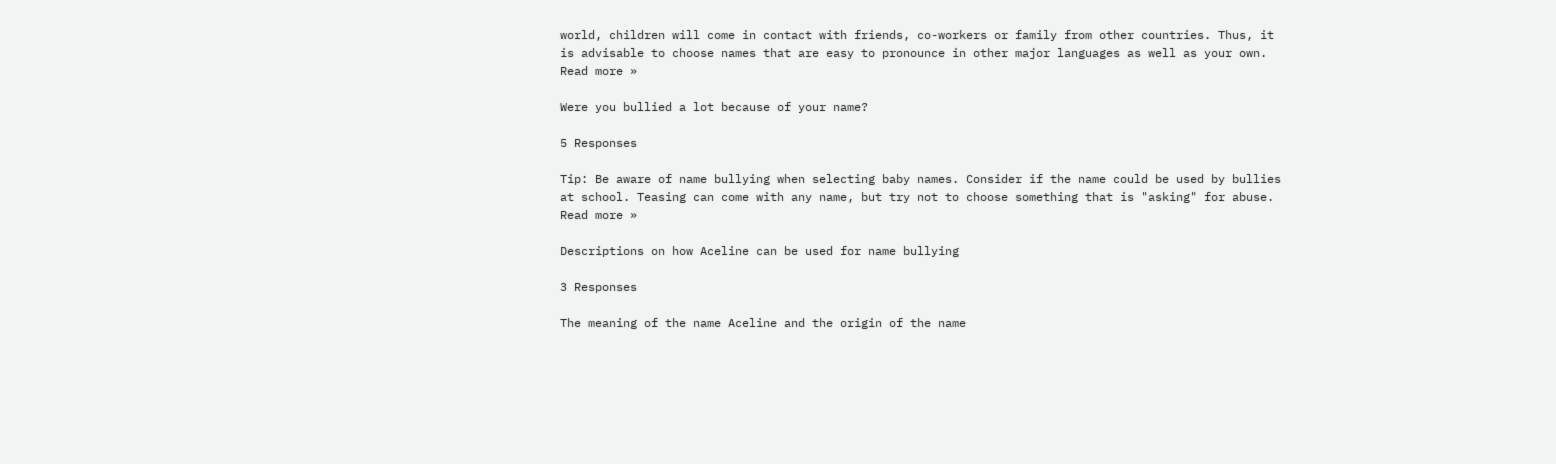world, children will come in contact with friends, co-workers or family from other countries. Thus, it is advisable to choose names that are easy to pronounce in other major languages as well as your own. Read more »

Were you bullied a lot because of your name?

5 Responses

Tip: Be aware of name bullying when selecting baby names. Consider if the name could be used by bullies at school. Teasing can come with any name, but try not to choose something that is "asking" for abuse. Read more »

Descriptions on how Aceline can be used for name bullying

3 Responses

The meaning of the name Aceline and the origin of the name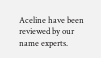Aceline have been reviewed by our name experts.